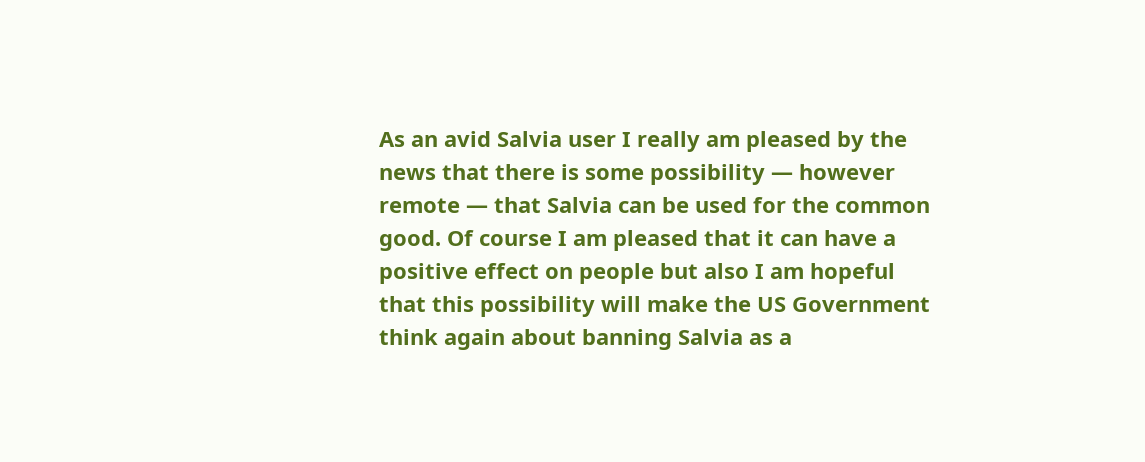As an avid Salvia user I really am pleased by the news that there is some possibility — however remote — that Salvia can be used for the common good. Of course I am pleased that it can have a positive effect on people but also I am hopeful that this possibility will make the US Government think again about banning Salvia as a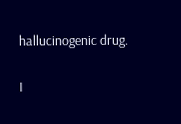hallucinogenic drug.

I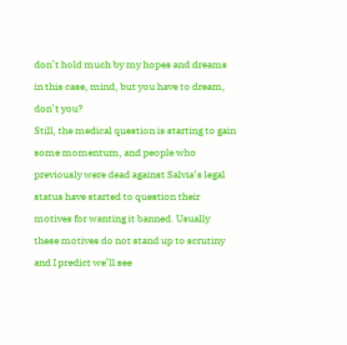don’t hold much by my hopes and dreams in this case, mind, but you have to dream, don’t you?
Still, the medical question is starting to gain some momentum, and people who previously were dead against Salvia‘s legal status have started to question their motives for wanting it banned. Usually these motives do not stand up to scrutiny and I predict we’ll see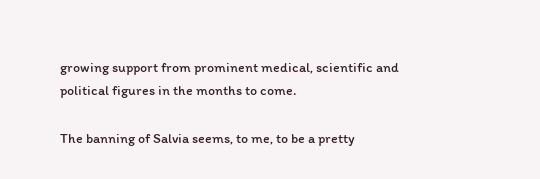growing support from prominent medical, scientific and political figures in the months to come.

The banning of Salvia seems, to me, to be a pretty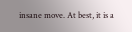insane move. At best, it is a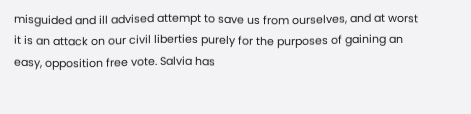misguided and ill advised attempt to save us from ourselves, and at worst it is an attack on our civil liberties purely for the purposes of gaining an easy, opposition free vote. Salvia has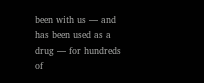been with us — and has been used as a drug — for hundreds of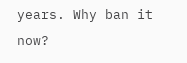years. Why ban it now?